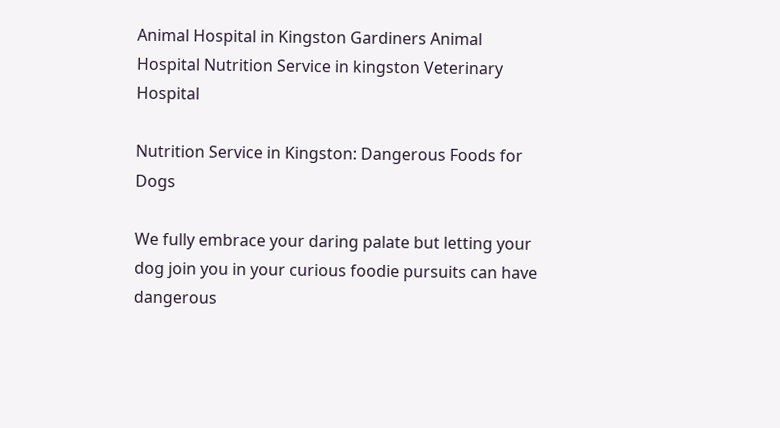Animal Hospital in Kingston Gardiners Animal Hospital Nutrition Service in kingston Veterinary Hospital

Nutrition Service in Kingston: Dangerous Foods for Dogs

We fully embrace your daring palate but letting your dog join you in your curious foodie pursuits can have dangerous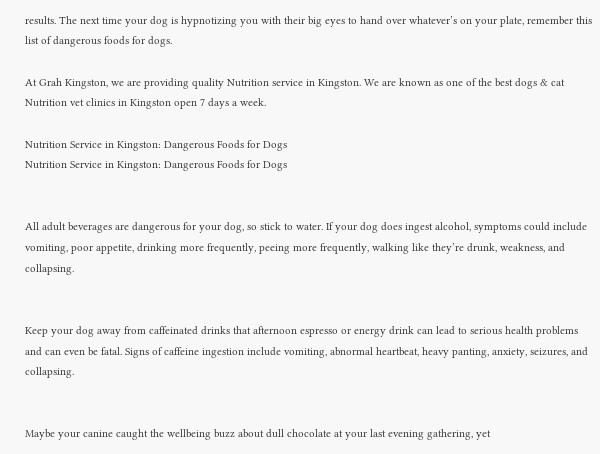results. The next time your dog is hypnotizing you with their big eyes to hand over whatever’s on your plate, remember this list of dangerous foods for dogs.

At Grah Kingston, we are providing quality Nutrition service in Kingston. We are known as one of the best dogs & cat Nutrition vet clinics in Kingston open 7 days a week.

Nutrition Service in Kingston: Dangerous Foods for Dogs
Nutrition Service in Kingston: Dangerous Foods for Dogs


All adult beverages are dangerous for your dog, so stick to water. If your dog does ingest alcohol, symptoms could include vomiting, poor appetite, drinking more frequently, peeing more frequently, walking like they’re drunk, weakness, and collapsing.


Keep your dog away from caffeinated drinks that afternoon espresso or energy drink can lead to serious health problems and can even be fatal. Signs of caffeine ingestion include vomiting, abnormal heartbeat, heavy panting, anxiety, seizures, and collapsing.


Maybe your canine caught the wellbeing buzz about dull chocolate at your last evening gathering, yet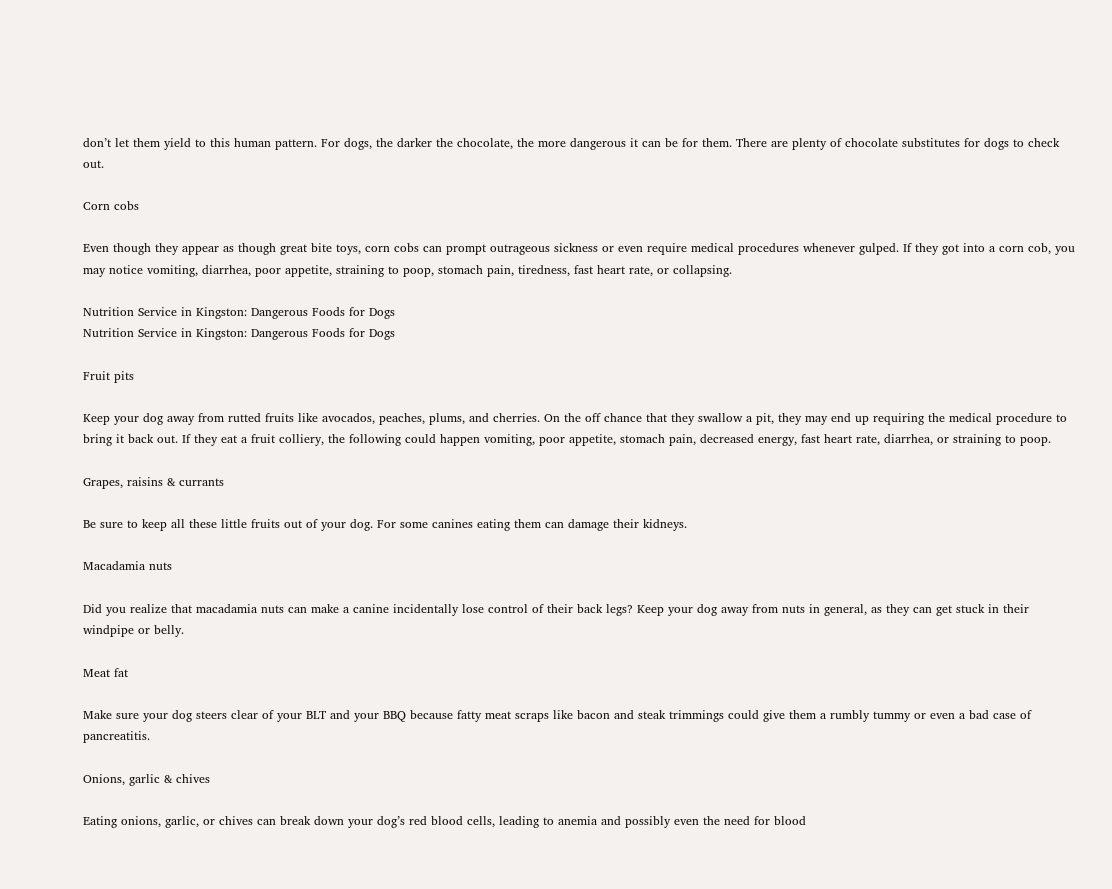don’t let them yield to this human pattern. For dogs, the darker the chocolate, the more dangerous it can be for them. There are plenty of chocolate substitutes for dogs to check out.

Corn cobs

Even though they appear as though great bite toys, corn cobs can prompt outrageous sickness or even require medical procedures whenever gulped. If they got into a corn cob, you may notice vomiting, diarrhea, poor appetite, straining to poop, stomach pain, tiredness, fast heart rate, or collapsing.

Nutrition Service in Kingston: Dangerous Foods for Dogs
Nutrition Service in Kingston: Dangerous Foods for Dogs

Fruit pits

Keep your dog away from rutted fruits like avocados, peaches, plums, and cherries. On the off chance that they swallow a pit, they may end up requiring the medical procedure to bring it back out. If they eat a fruit colliery, the following could happen vomiting, poor appetite, stomach pain, decreased energy, fast heart rate, diarrhea, or straining to poop.

Grapes, raisins & currants

Be sure to keep all these little fruits out of your dog. For some canines eating them can damage their kidneys.

Macadamia nuts

Did you realize that macadamia nuts can make a canine incidentally lose control of their back legs? Keep your dog away from nuts in general, as they can get stuck in their windpipe or belly.

Meat fat

Make sure your dog steers clear of your BLT and your BBQ because fatty meat scraps like bacon and steak trimmings could give them a rumbly tummy or even a bad case of pancreatitis.

Onions, garlic & chives

Eating onions, garlic, or chives can break down your dog’s red blood cells, leading to anemia and possibly even the need for blood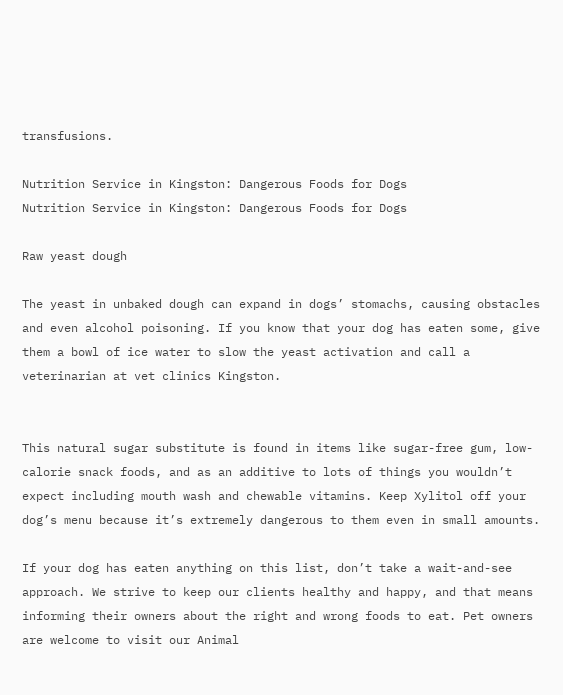transfusions.

Nutrition Service in Kingston: Dangerous Foods for Dogs
Nutrition Service in Kingston: Dangerous Foods for Dogs

Raw yeast dough

The yeast in unbaked dough can expand in dogs’ stomachs, causing obstacles and even alcohol poisoning. If you know that your dog has eaten some, give them a bowl of ice water to slow the yeast activation and call a veterinarian at vet clinics Kingston.


This natural sugar substitute is found in items like sugar-free gum, low-calorie snack foods, and as an additive to lots of things you wouldn’t expect including mouth wash and chewable vitamins. Keep Xylitol off your dog’s menu because it’s extremely dangerous to them even in small amounts.

If your dog has eaten anything on this list, don’t take a wait-and-see approach. We strive to keep our clients healthy and happy, and that means informing their owners about the right and wrong foods to eat. Pet owners are welcome to visit our Animal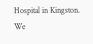Hospital in Kingston. We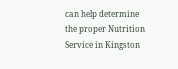can help determine the proper Nutrition Service in Kingston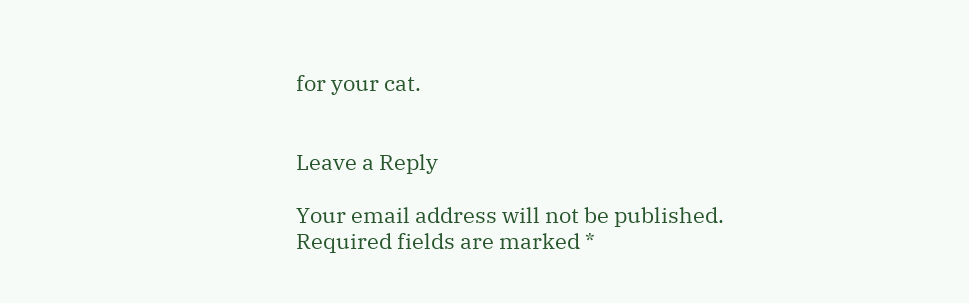for your cat.


Leave a Reply

Your email address will not be published. Required fields are marked *